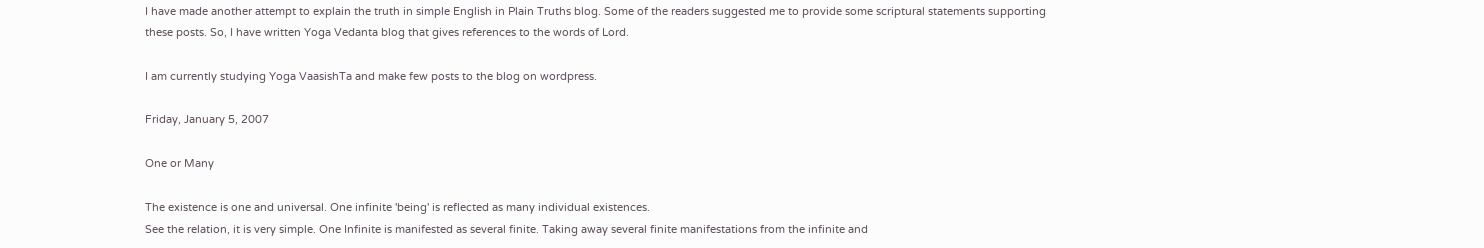I have made another attempt to explain the truth in simple English in Plain Truths blog. Some of the readers suggested me to provide some scriptural statements supporting these posts. So, I have written Yoga Vedanta blog that gives references to the words of Lord.

I am currently studying Yoga VaasishTa and make few posts to the blog on wordpress.

Friday, January 5, 2007

One or Many

The existence is one and universal. One infinite 'being' is reflected as many individual existences.
See the relation, it is very simple. One Infinite is manifested as several finite. Taking away several finite manifestations from the infinite and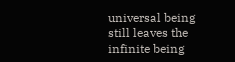universal being still leaves the infinite being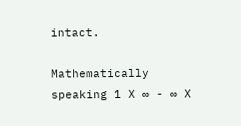intact.

Mathematically speaking 1 X ∞ - ∞ X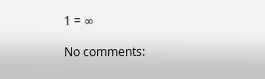1 = ∞

No comments: